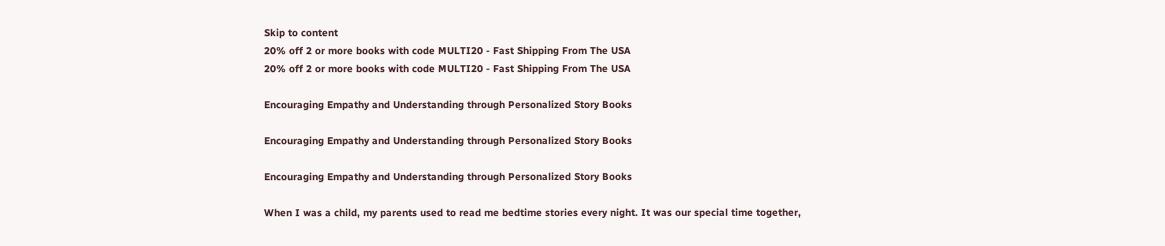Skip to content
20% off 2 or more books with code MULTI20 - Fast Shipping From The USA
20% off 2 or more books with code MULTI20 - Fast Shipping From The USA

Encouraging Empathy and Understanding through Personalized Story Books

Encouraging Empathy and Understanding through Personalized Story Books

Encouraging Empathy and Understanding through Personalized Story Books

When I was a child, my parents used to read me bedtime stories every night. It was our special time together,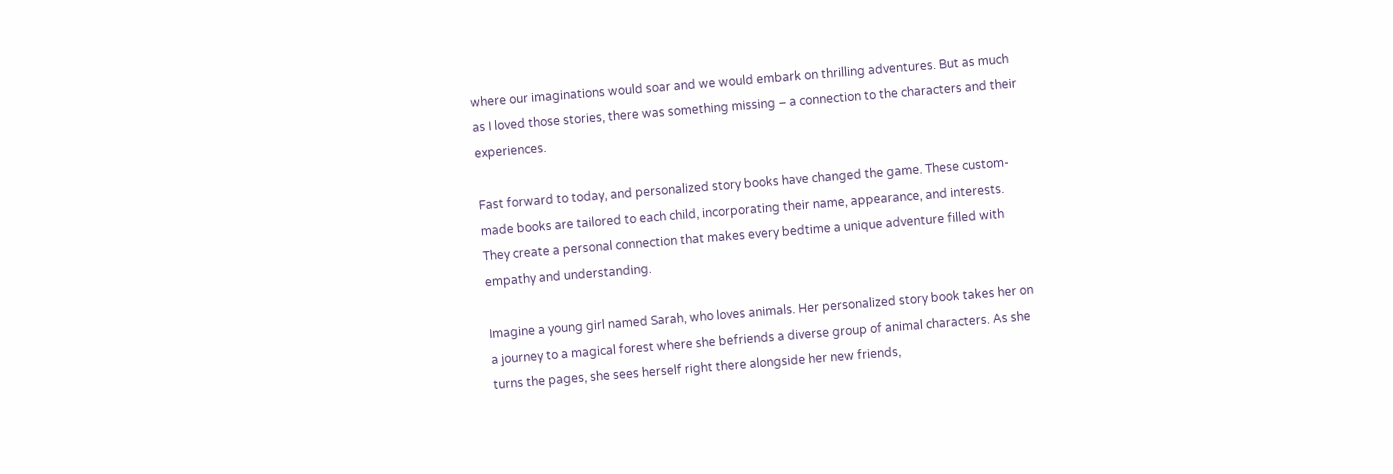where our imaginations would soar and we would embark on thrilling adventures. But as much as I loved those stories, there was something missing – a connection to the characters and their experiences.

Fast forward to today, and personalized story books have changed the game. These custom-made books are tailored to each child, incorporating their name, appearance, and interests. They create a personal connection that makes every bedtime a unique adventure filled with empathy and understanding.

Imagine a young girl named Sarah, who loves animals. Her personalized story book takes her on a journey to a magical forest where she befriends a diverse group of animal characters. As she turns the pages, she sees herself right there alongside her new friends,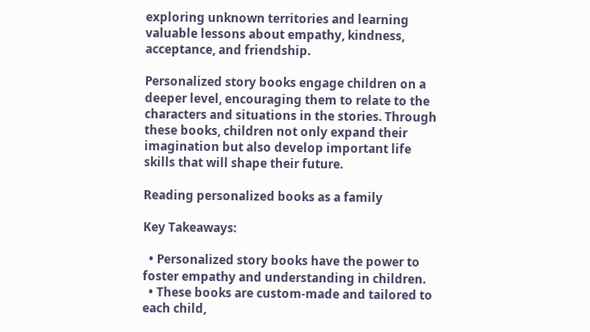exploring unknown territories and learning valuable lessons about empathy, kindness, acceptance, and friendship.

Personalized story books engage children on a deeper level, encouraging them to relate to the characters and situations in the stories. Through these books, children not only expand their imagination but also develop important life skills that will shape their future.

Reading personalized books as a family

Key Takeaways:

  • Personalized story books have the power to foster empathy and understanding in children.
  • These books are custom-made and tailored to each child,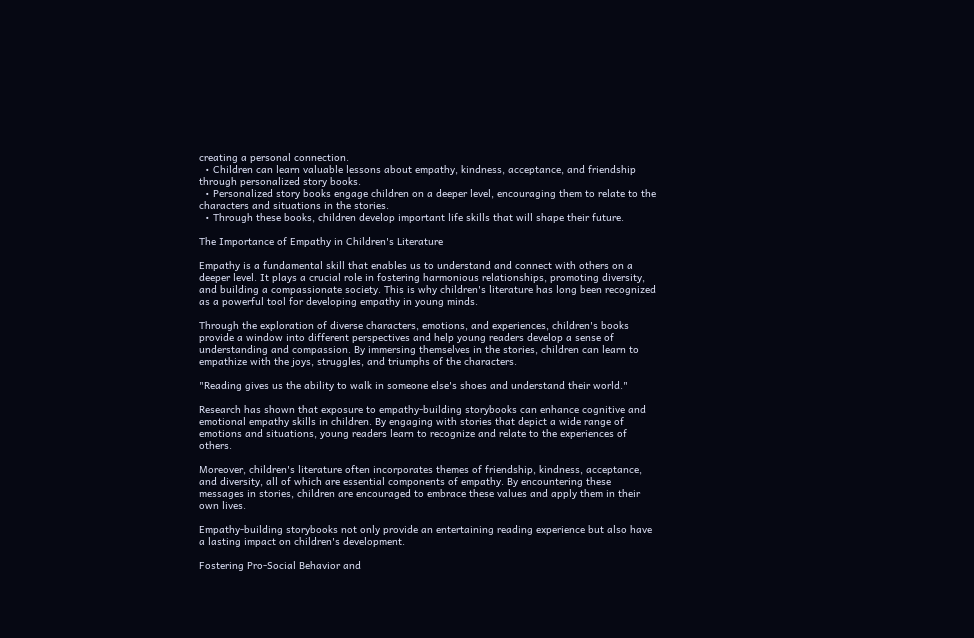creating a personal connection.
  • Children can learn valuable lessons about empathy, kindness, acceptance, and friendship through personalized story books.
  • Personalized story books engage children on a deeper level, encouraging them to relate to the characters and situations in the stories.
  • Through these books, children develop important life skills that will shape their future.

The Importance of Empathy in Children's Literature

Empathy is a fundamental skill that enables us to understand and connect with others on a deeper level. It plays a crucial role in fostering harmonious relationships, promoting diversity, and building a compassionate society. This is why children's literature has long been recognized as a powerful tool for developing empathy in young minds.

Through the exploration of diverse characters, emotions, and experiences, children's books provide a window into different perspectives and help young readers develop a sense of understanding and compassion. By immersing themselves in the stories, children can learn to empathize with the joys, struggles, and triumphs of the characters.

"Reading gives us the ability to walk in someone else's shoes and understand their world."

Research has shown that exposure to empathy-building storybooks can enhance cognitive and emotional empathy skills in children. By engaging with stories that depict a wide range of emotions and situations, young readers learn to recognize and relate to the experiences of others.

Moreover, children's literature often incorporates themes of friendship, kindness, acceptance, and diversity, all of which are essential components of empathy. By encountering these messages in stories, children are encouraged to embrace these values and apply them in their own lives.

Empathy-building storybooks not only provide an entertaining reading experience but also have a lasting impact on children's development.

Fostering Pro-Social Behavior and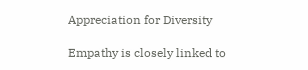Appreciation for Diversity

Empathy is closely linked to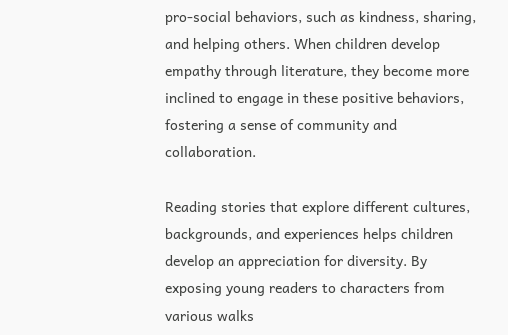pro-social behaviors, such as kindness, sharing, and helping others. When children develop empathy through literature, they become more inclined to engage in these positive behaviors, fostering a sense of community and collaboration.

Reading stories that explore different cultures, backgrounds, and experiences helps children develop an appreciation for diversity. By exposing young readers to characters from various walks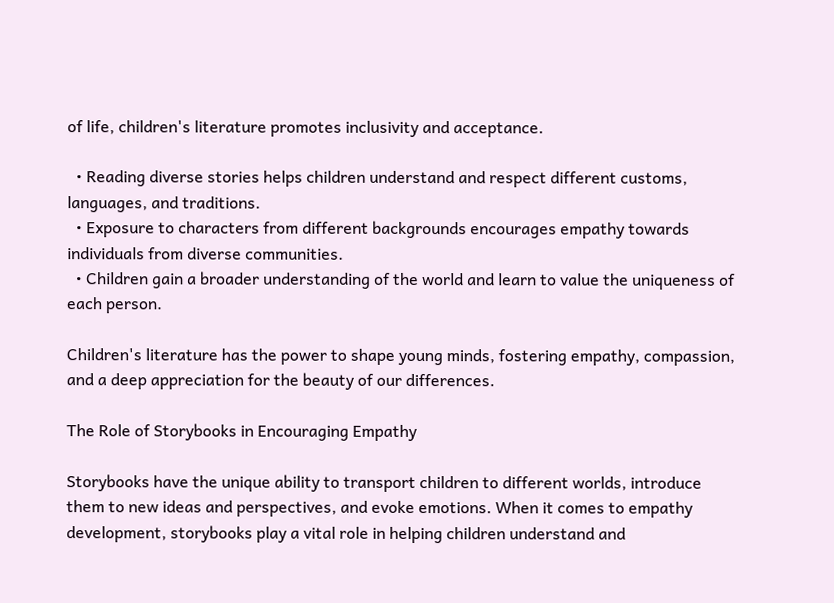of life, children's literature promotes inclusivity and acceptance.

  • Reading diverse stories helps children understand and respect different customs, languages, and traditions.
  • Exposure to characters from different backgrounds encourages empathy towards individuals from diverse communities.
  • Children gain a broader understanding of the world and learn to value the uniqueness of each person.

Children's literature has the power to shape young minds, fostering empathy, compassion, and a deep appreciation for the beauty of our differences.

The Role of Storybooks in Encouraging Empathy

Storybooks have the unique ability to transport children to different worlds, introduce them to new ideas and perspectives, and evoke emotions. When it comes to empathy development, storybooks play a vital role in helping children understand and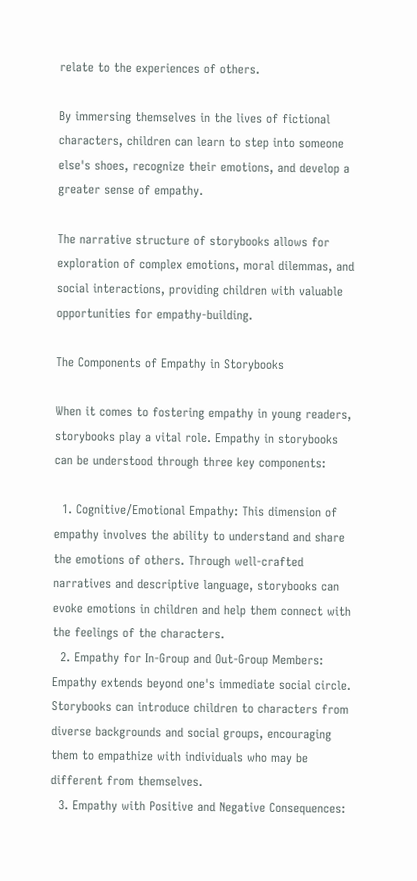relate to the experiences of others.

By immersing themselves in the lives of fictional characters, children can learn to step into someone else's shoes, recognize their emotions, and develop a greater sense of empathy.

The narrative structure of storybooks allows for exploration of complex emotions, moral dilemmas, and social interactions, providing children with valuable opportunities for empathy-building.

The Components of Empathy in Storybooks

When it comes to fostering empathy in young readers, storybooks play a vital role. Empathy in storybooks can be understood through three key components:

  1. Cognitive/Emotional Empathy: This dimension of empathy involves the ability to understand and share the emotions of others. Through well-crafted narratives and descriptive language, storybooks can evoke emotions in children and help them connect with the feelings of the characters.
  2. Empathy for In-Group and Out-Group Members: Empathy extends beyond one's immediate social circle. Storybooks can introduce children to characters from diverse backgrounds and social groups, encouraging them to empathize with individuals who may be different from themselves.
  3. Empathy with Positive and Negative Consequences: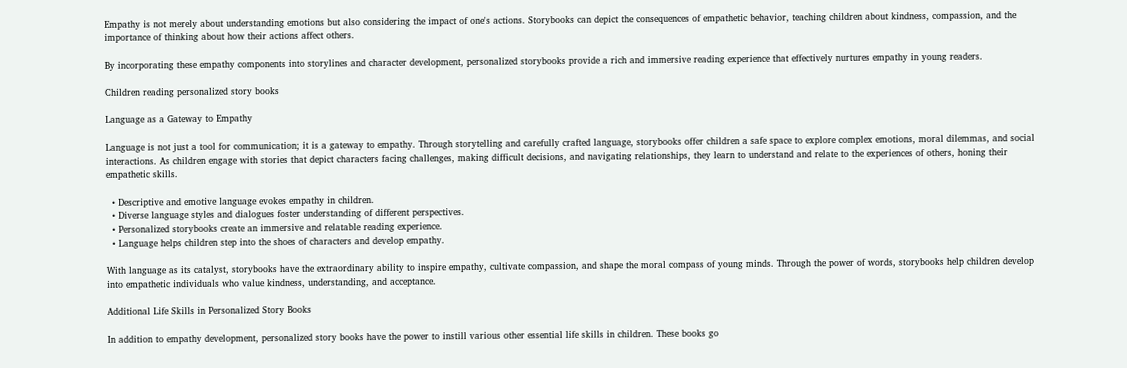Empathy is not merely about understanding emotions but also considering the impact of one's actions. Storybooks can depict the consequences of empathetic behavior, teaching children about kindness, compassion, and the importance of thinking about how their actions affect others.

By incorporating these empathy components into storylines and character development, personalized storybooks provide a rich and immersive reading experience that effectively nurtures empathy in young readers.

Children reading personalized story books

Language as a Gateway to Empathy

Language is not just a tool for communication; it is a gateway to empathy. Through storytelling and carefully crafted language, storybooks offer children a safe space to explore complex emotions, moral dilemmas, and social interactions. As children engage with stories that depict characters facing challenges, making difficult decisions, and navigating relationships, they learn to understand and relate to the experiences of others, honing their empathetic skills.

  • Descriptive and emotive language evokes empathy in children.
  • Diverse language styles and dialogues foster understanding of different perspectives.
  • Personalized storybooks create an immersive and relatable reading experience.
  • Language helps children step into the shoes of characters and develop empathy.

With language as its catalyst, storybooks have the extraordinary ability to inspire empathy, cultivate compassion, and shape the moral compass of young minds. Through the power of words, storybooks help children develop into empathetic individuals who value kindness, understanding, and acceptance.

Additional Life Skills in Personalized Story Books

In addition to empathy development, personalized story books have the power to instill various other essential life skills in children. These books go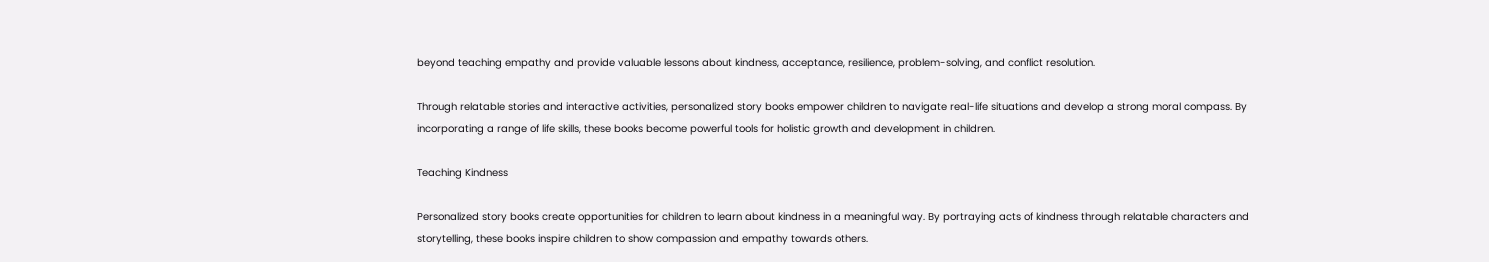beyond teaching empathy and provide valuable lessons about kindness, acceptance, resilience, problem-solving, and conflict resolution.

Through relatable stories and interactive activities, personalized story books empower children to navigate real-life situations and develop a strong moral compass. By incorporating a range of life skills, these books become powerful tools for holistic growth and development in children.

Teaching Kindness

Personalized story books create opportunities for children to learn about kindness in a meaningful way. By portraying acts of kindness through relatable characters and storytelling, these books inspire children to show compassion and empathy towards others.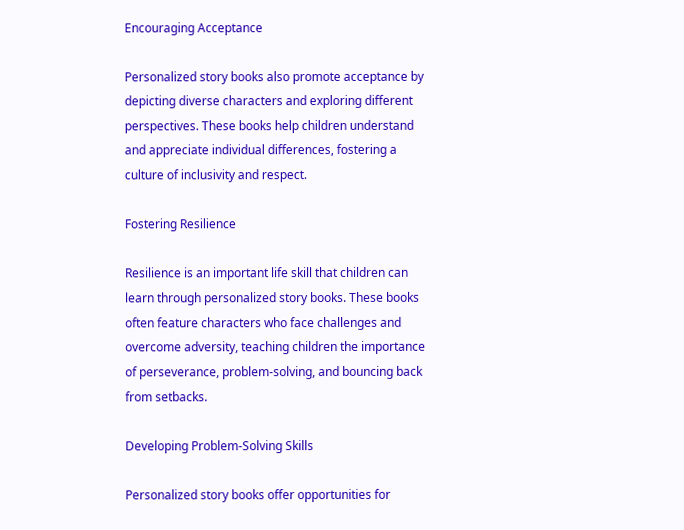Encouraging Acceptance

Personalized story books also promote acceptance by depicting diverse characters and exploring different perspectives. These books help children understand and appreciate individual differences, fostering a culture of inclusivity and respect.

Fostering Resilience

Resilience is an important life skill that children can learn through personalized story books. These books often feature characters who face challenges and overcome adversity, teaching children the importance of perseverance, problem-solving, and bouncing back from setbacks.

Developing Problem-Solving Skills

Personalized story books offer opportunities for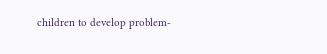children to develop problem-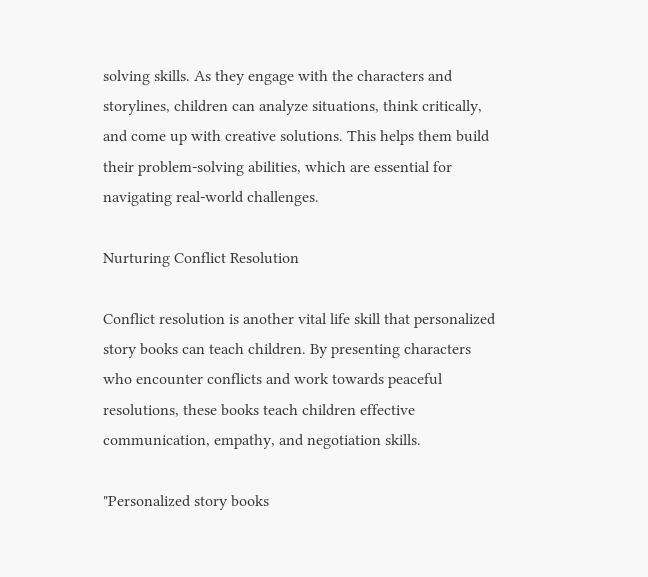solving skills. As they engage with the characters and storylines, children can analyze situations, think critically, and come up with creative solutions. This helps them build their problem-solving abilities, which are essential for navigating real-world challenges.

Nurturing Conflict Resolution

Conflict resolution is another vital life skill that personalized story books can teach children. By presenting characters who encounter conflicts and work towards peaceful resolutions, these books teach children effective communication, empathy, and negotiation skills.

"Personalized story books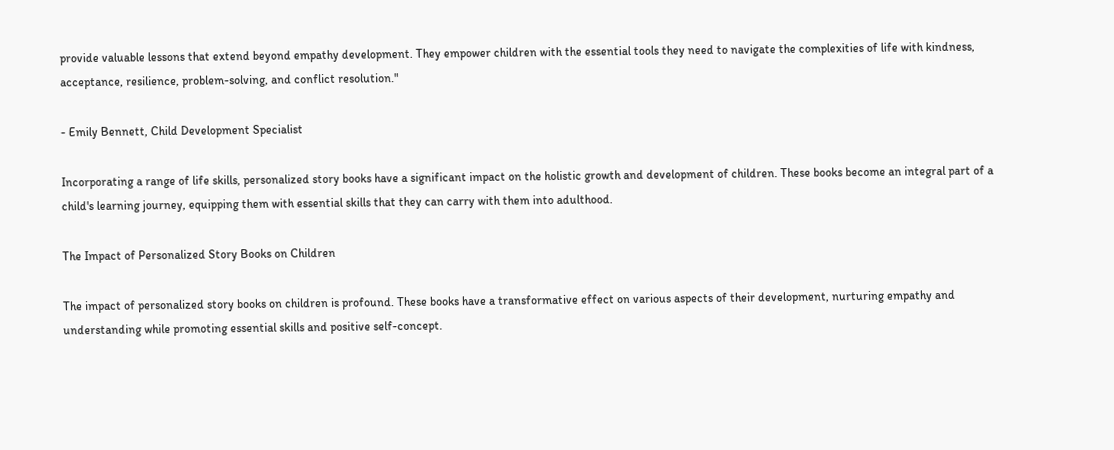provide valuable lessons that extend beyond empathy development. They empower children with the essential tools they need to navigate the complexities of life with kindness, acceptance, resilience, problem-solving, and conflict resolution."

- Emily Bennett, Child Development Specialist

Incorporating a range of life skills, personalized story books have a significant impact on the holistic growth and development of children. These books become an integral part of a child's learning journey, equipping them with essential skills that they can carry with them into adulthood.

The Impact of Personalized Story Books on Children

The impact of personalized story books on children is profound. These books have a transformative effect on various aspects of their development, nurturing empathy and understanding while promoting essential skills and positive self-concept.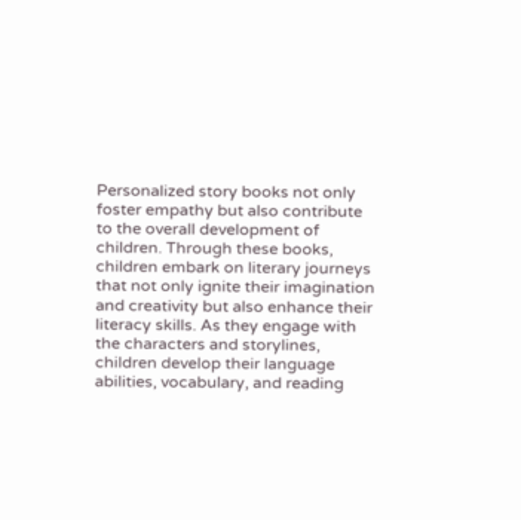Personalized story books not only foster empathy but also contribute to the overall development of children. Through these books, children embark on literary journeys that not only ignite their imagination and creativity but also enhance their literacy skills. As they engage with the characters and storylines, children develop their language abilities, vocabulary, and reading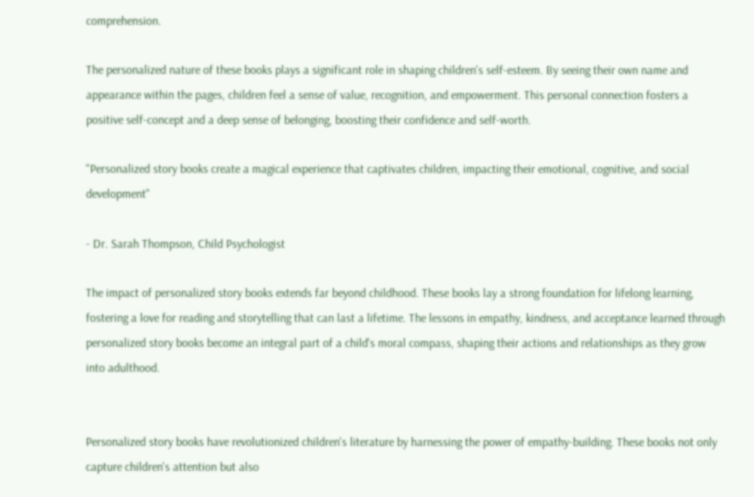comprehension.

The personalized nature of these books plays a significant role in shaping children's self-esteem. By seeing their own name and appearance within the pages, children feel a sense of value, recognition, and empowerment. This personal connection fosters a positive self-concept and a deep sense of belonging, boosting their confidence and self-worth.

"Personalized story books create a magical experience that captivates children, impacting their emotional, cognitive, and social development"

- Dr. Sarah Thompson, Child Psychologist

The impact of personalized story books extends far beyond childhood. These books lay a strong foundation for lifelong learning, fostering a love for reading and storytelling that can last a lifetime. The lessons in empathy, kindness, and acceptance learned through personalized story books become an integral part of a child's moral compass, shaping their actions and relationships as they grow into adulthood.


Personalized story books have revolutionized children's literature by harnessing the power of empathy-building. These books not only capture children's attention but also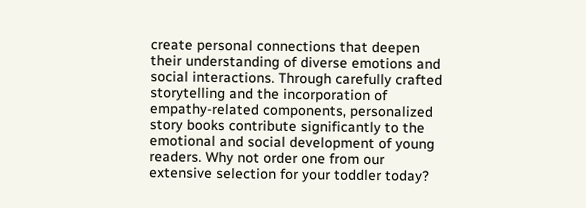create personal connections that deepen their understanding of diverse emotions and social interactions. Through carefully crafted storytelling and the incorporation of empathy-related components, personalized story books contribute significantly to the emotional and social development of young readers. Why not order one from our extensive selection for your toddler today?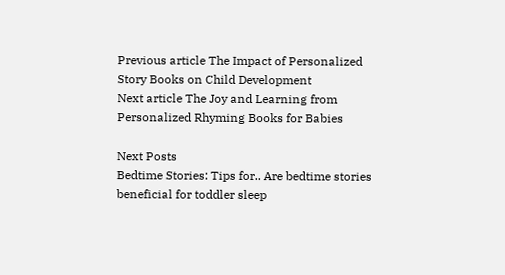Previous article The Impact of Personalized Story Books on Child Development
Next article The Joy and Learning from Personalized Rhyming Books for Babies

Next Posts
Bedtime Stories: Tips for.. Are bedtime stories beneficial for toddler sleep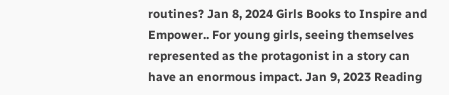routines? Jan 8, 2024 Girls Books to Inspire and Empower.. For young girls, seeing themselves represented as the protagonist in a story can have an enormous impact. Jan 9, 2023 Reading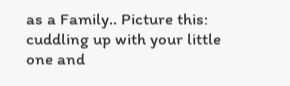as a Family.. Picture this: cuddling up with your little one and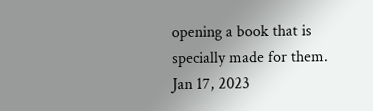opening a book that is specially made for them. Jan 17, 2023